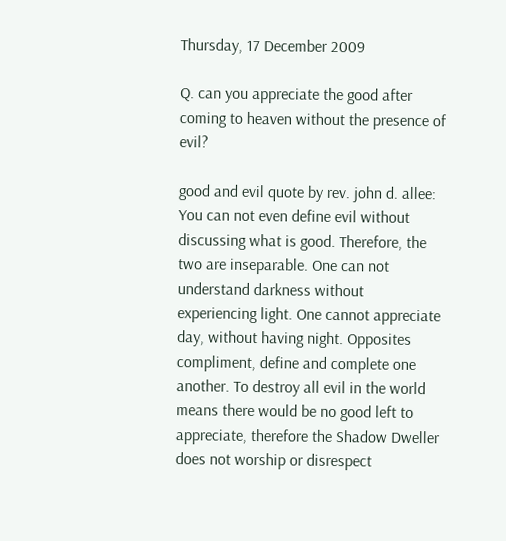Thursday, 17 December 2009

Q. can you appreciate the good after coming to heaven without the presence of evil?

good and evil quote by rev. john d. allee:
You can not even define evil without discussing what is good. Therefore, the two are inseparable. One can not understand darkness without experiencing light. One cannot appreciate day, without having night. Opposites compliment, define and complete one another. To destroy all evil in the world means there would be no good left to appreciate, therefore the Shadow Dweller does not worship or disrespect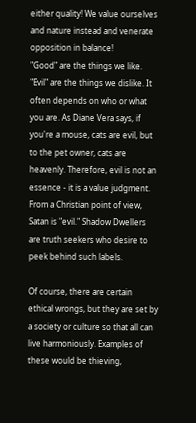either quality! We value ourselves and nature instead and venerate opposition in balance!
"Good" are the things we like. "Evil" are the things we dislike. It often depends on who or what you are. As Diane Vera says, if you're a mouse, cats are evil, but to the pet owner, cats are heavenly. Therefore, evil is not an essence - it is a value judgment. From a Christian point of view, Satan is "evil." Shadow Dwellers are truth seekers who desire to peek behind such labels.

Of course, there are certain ethical wrongs, but they are set by a society or culture so that all can live harmoniously. Examples of these would be thieving,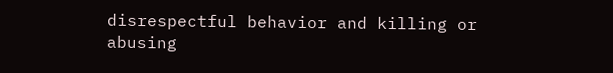disrespectful behavior and killing or abusing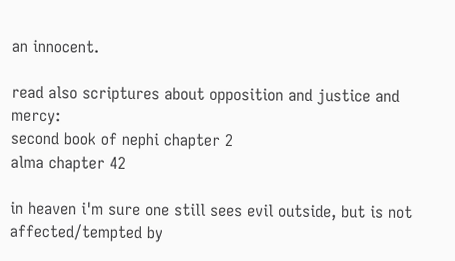an innocent.

read also scriptures about opposition and justice and mercy:
second book of nephi chapter 2
alma chapter 42

in heaven i'm sure one still sees evil outside, but is not affected/tempted by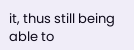it, thus still being able to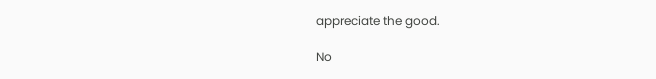appreciate the good.

No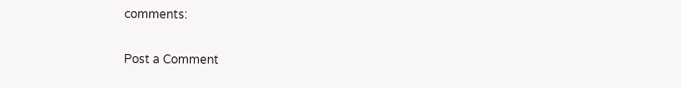comments:

Post a Comment